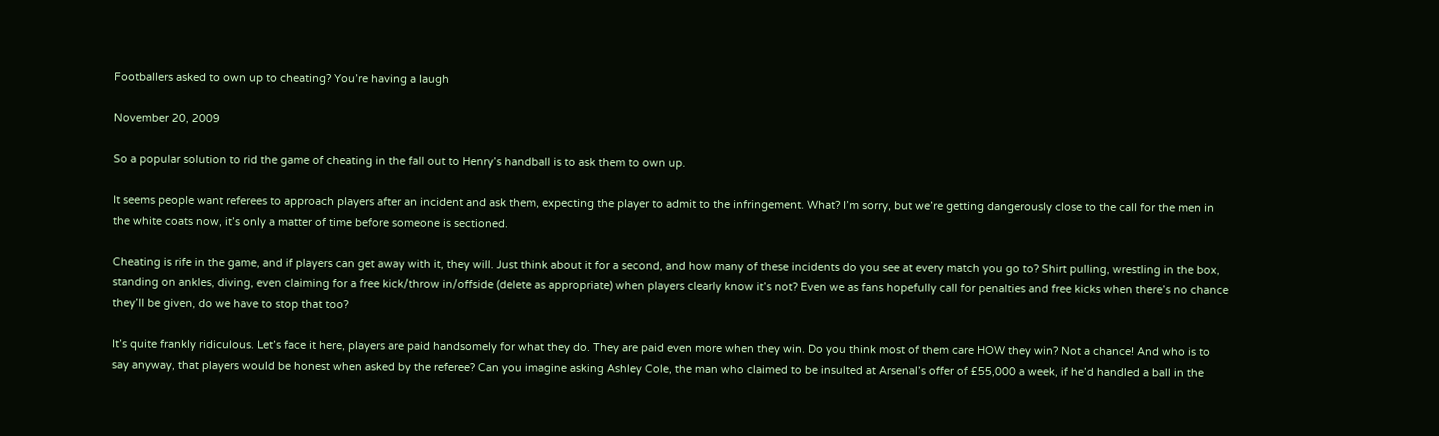Footballers asked to own up to cheating? You’re having a laugh

November 20, 2009

So a popular solution to rid the game of cheating in the fall out to Henry’s handball is to ask them to own up.

It seems people want referees to approach players after an incident and ask them, expecting the player to admit to the infringement. What? I’m sorry, but we’re getting dangerously close to the call for the men in the white coats now, it’s only a matter of time before someone is sectioned.

Cheating is rife in the game, and if players can get away with it, they will. Just think about it for a second, and how many of these incidents do you see at every match you go to? Shirt pulling, wrestling in the box, standing on ankles, diving, even claiming for a free kick/throw in/offside (delete as appropriate) when players clearly know it’s not? Even we as fans hopefully call for penalties and free kicks when there’s no chance they’ll be given, do we have to stop that too?

It’s quite frankly ridiculous. Let’s face it here, players are paid handsomely for what they do. They are paid even more when they win. Do you think most of them care HOW they win? Not a chance! And who is to say anyway, that players would be honest when asked by the referee? Can you imagine asking Ashley Cole, the man who claimed to be insulted at Arsenal’s offer of £55,000 a week, if he’d handled a ball in the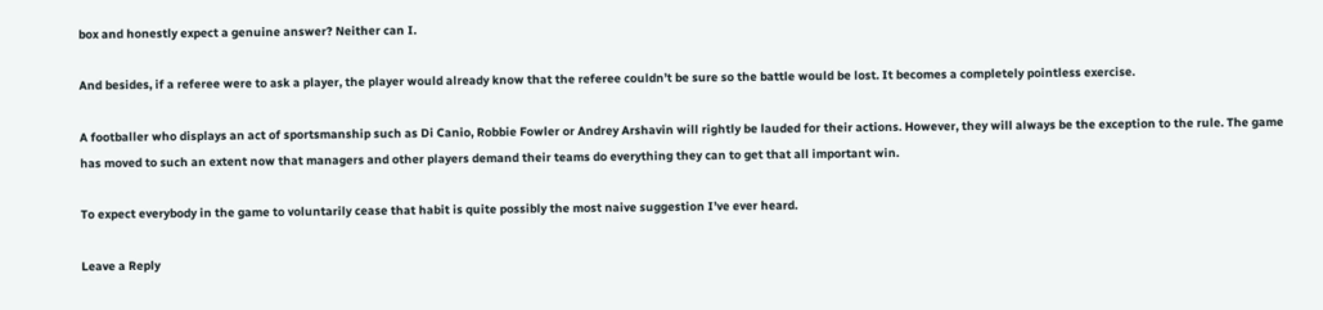box and honestly expect a genuine answer? Neither can I.

And besides, if a referee were to ask a player, the player would already know that the referee couldn’t be sure so the battle would be lost. It becomes a completely pointless exercise.

A footballer who displays an act of sportsmanship such as Di Canio, Robbie Fowler or Andrey Arshavin will rightly be lauded for their actions. However, they will always be the exception to the rule. The game has moved to such an extent now that managers and other players demand their teams do everything they can to get that all important win.

To expect everybody in the game to voluntarily cease that habit is quite possibly the most naive suggestion I’ve ever heard.

Leave a Reply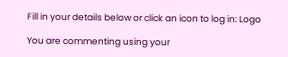Fill in your details below or click an icon to log in: Logo

You are commenting using your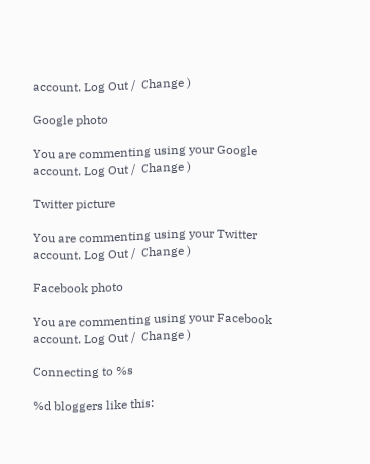account. Log Out /  Change )

Google photo

You are commenting using your Google account. Log Out /  Change )

Twitter picture

You are commenting using your Twitter account. Log Out /  Change )

Facebook photo

You are commenting using your Facebook account. Log Out /  Change )

Connecting to %s

%d bloggers like this: